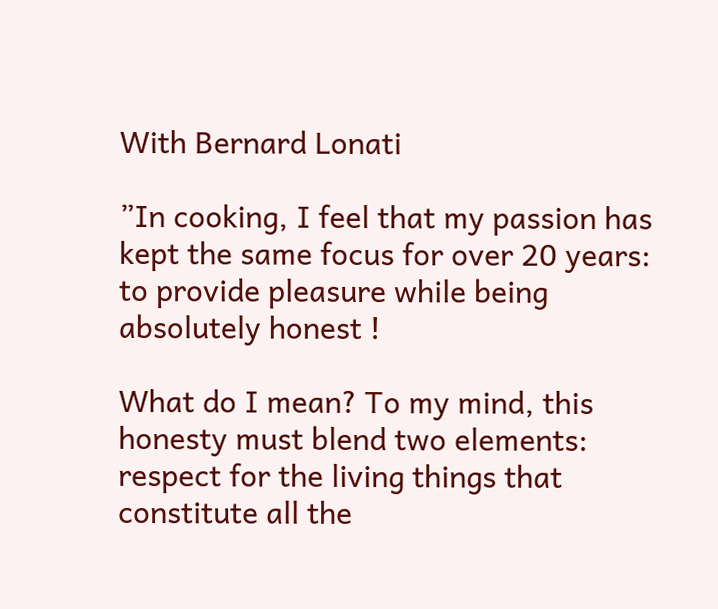With Bernard Lonati

”In cooking, I feel that my passion has kept the same focus for over 20 years: to provide pleasure while being absolutely honest !

What do I mean? To my mind, this honesty must blend two elements: respect for the living things that constitute all the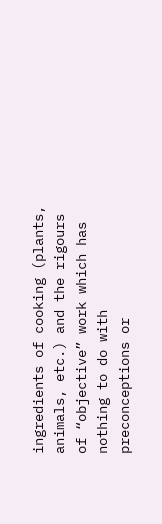ingredients of cooking (plants, animals, etc.) and the rigours of “objective” work which has nothing to do with preconceptions or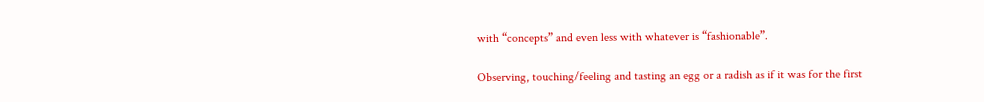with “concepts” and even less with whatever is “fashionable”.

Observing, touching/feeling and tasting an egg or a radish as if it was for the first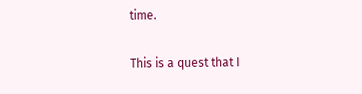time.

This is a quest that I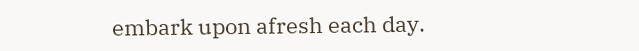embark upon afresh each day.